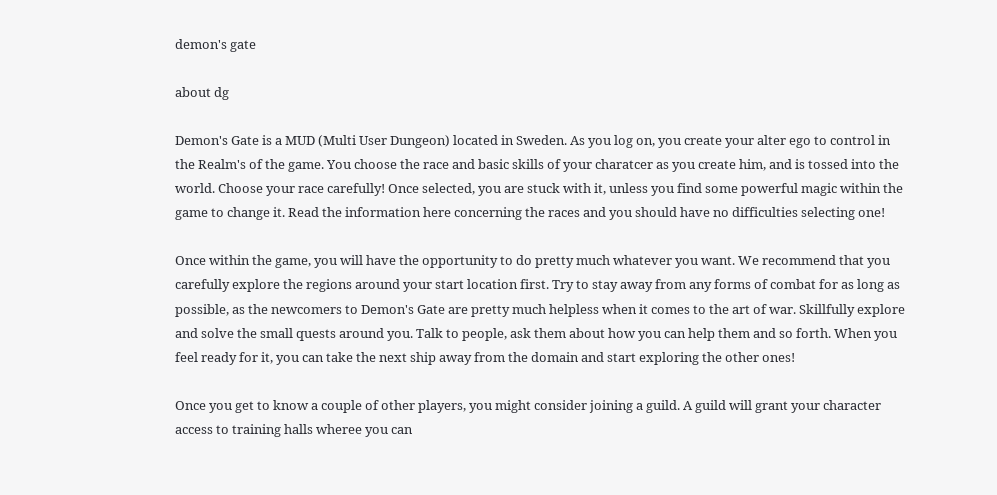demon's gate

about dg

Demon's Gate is a MUD (Multi User Dungeon) located in Sweden. As you log on, you create your alter ego to control in the Realm's of the game. You choose the race and basic skills of your charatcer as you create him, and is tossed into the world. Choose your race carefully! Once selected, you are stuck with it, unless you find some powerful magic within the game to change it. Read the information here concerning the races and you should have no difficulties selecting one!

Once within the game, you will have the opportunity to do pretty much whatever you want. We recommend that you carefully explore the regions around your start location first. Try to stay away from any forms of combat for as long as possible, as the newcomers to Demon's Gate are pretty much helpless when it comes to the art of war. Skillfully explore and solve the small quests around you. Talk to people, ask them about how you can help them and so forth. When you feel ready for it, you can take the next ship away from the domain and start exploring the other ones!

Once you get to know a couple of other players, you might consider joining a guild. A guild will grant your character access to training halls wheree you can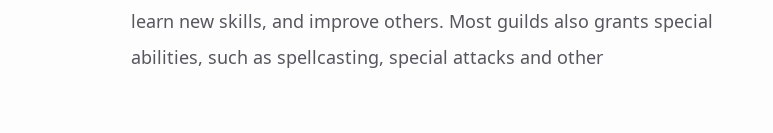learn new skills, and improve others. Most guilds also grants special abilities, such as spellcasting, special attacks and other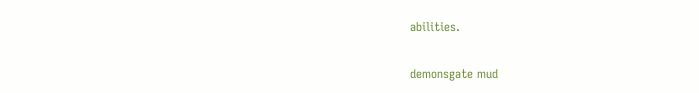abilities.

demonsgate mud